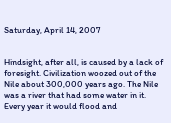Saturday, April 14, 2007


Hindsight, after all, is caused by a lack of foresight. Civilization woozed out of the Nile about 300,000 years ago. The Nile was a river that had some water in it. Every year it would flood and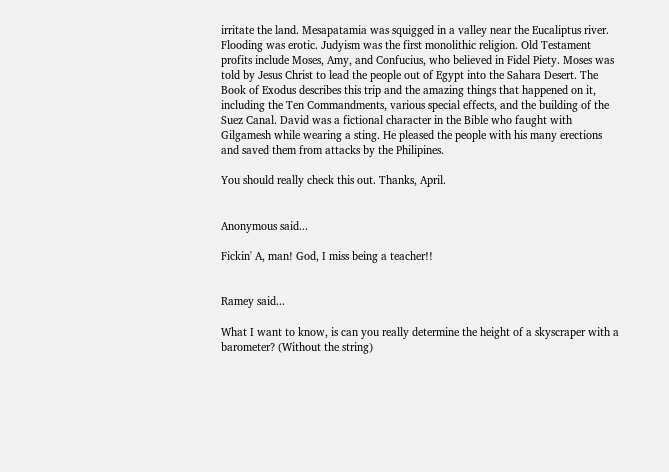irritate the land. Mesapatamia was squigged in a valley near the Eucaliptus river. Flooding was erotic. Judyism was the first monolithic religion. Old Testament profits include Moses, Amy, and Confucius, who believed in Fidel Piety. Moses was told by Jesus Christ to lead the people out of Egypt into the Sahara Desert. The Book of Exodus describes this trip and the amazing things that happened on it, including the Ten Commandments, various special effects, and the building of the Suez Canal. David was a fictional character in the Bible who faught with Gilgamesh while wearing a sting. He pleased the people with his many erections and saved them from attacks by the Philipines.

You should really check this out. Thanks, April.


Anonymous said...

Fickin' A, man! God, I miss being a teacher!!


Ramey said...

What I want to know, is can you really determine the height of a skyscraper with a barometer? (Without the string)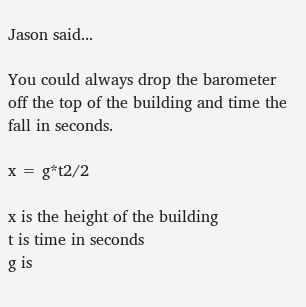Jason said...

You could always drop the barometer off the top of the building and time the fall in seconds.

x = g*t2/2

x is the height of the building
t is time in seconds
g is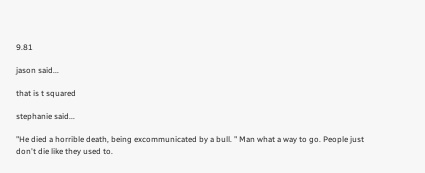9.81

jason said...

that is t squared

stephanie said...

"He died a horrible death, being excommunicated by a bull. " Man what a way to go. People just don't die like they used to.